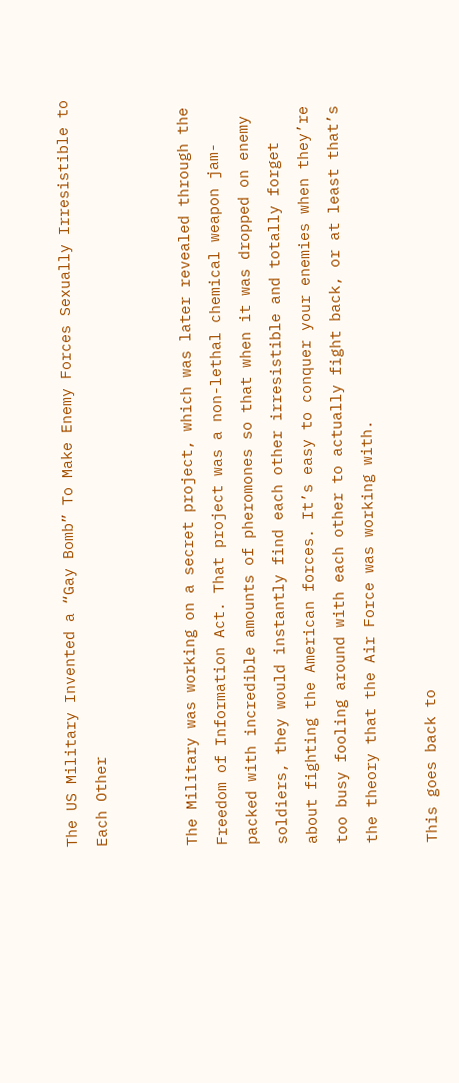The US Military Invented a “Gay Bomb” To Make Enemy Forces Sexually Irresistible to Each Other


The Military was working on a secret project, which was later revealed through the Freedom of Information Act. That project was a non-lethal chemical weapon jam-packed with incredible amounts of pheromones so that when it was dropped on enemy soldiers, they would instantly find each other irresistible and totally forget about fighting the American forces. It’s easy to conquer your enemies when they’re too busy fooling around with each other to actually fight back, or at least that’s the theory that the Air Force was working with.

This goes back to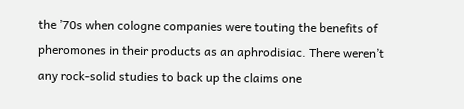the ’70s when cologne companies were touting the benefits of pheromones in their products as an aphrodisiac. There weren’t any rock-solid studies to back up the claims one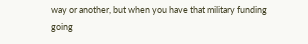way or another, but when you have that military funding going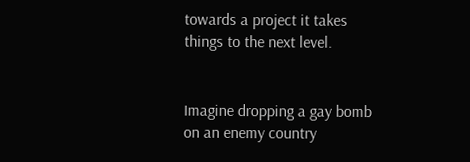towards a project it takes things to the next level.


Imagine dropping a gay bomb on an enemy country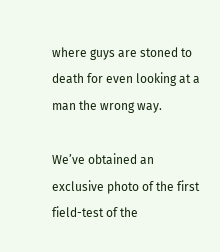where guys are stoned to death for even looking at a man the wrong way.

We’ve obtained an exclusive photo of the first field-test of the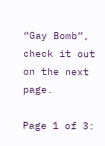“Gay Bomb”, check it out on the next page.

Page 1 of 3: